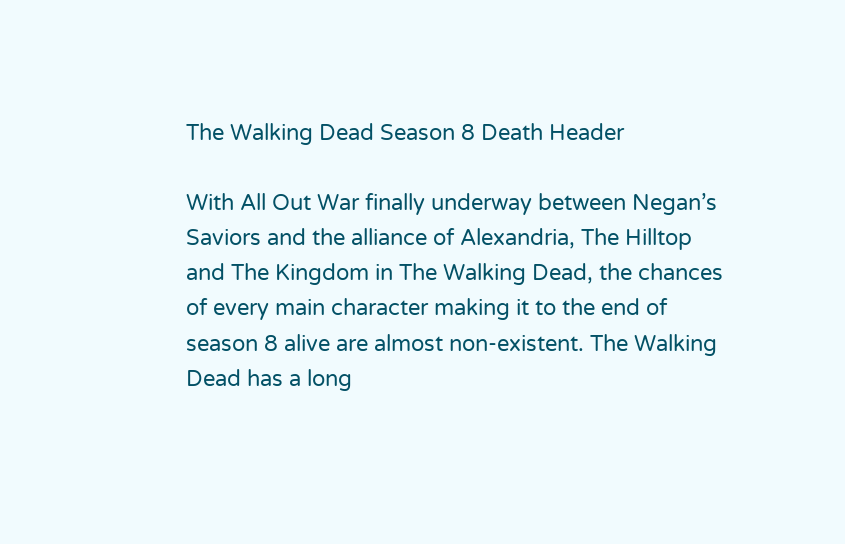The Walking Dead Season 8 Death Header

With All Out War finally underway between Negan’s Saviors and the alliance of Alexandria, The Hilltop and The Kingdom in The Walking Dead, the chances of every main character making it to the end of season 8 alive are almost non-existent. The Walking Dead has a long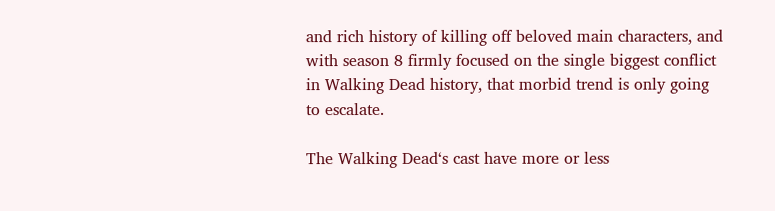and rich history of killing off beloved main characters, and with season 8 firmly focused on the single biggest conflict in Walking Dead history, that morbid trend is only going to escalate.

The Walking Dead‘s cast have more or less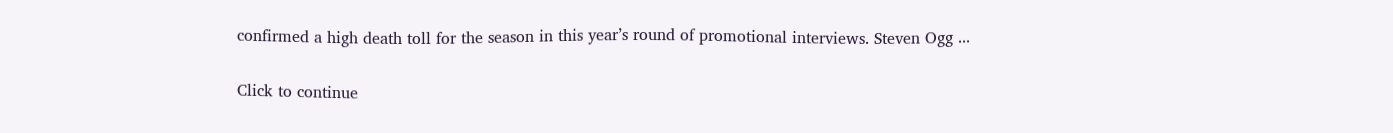confirmed a high death toll for the season in this year’s round of promotional interviews. Steven Ogg ...

Click to continue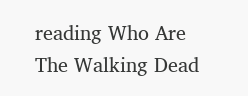reading Who Are The Walking Dead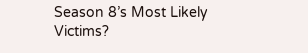Season 8’s Most Likely Victims?